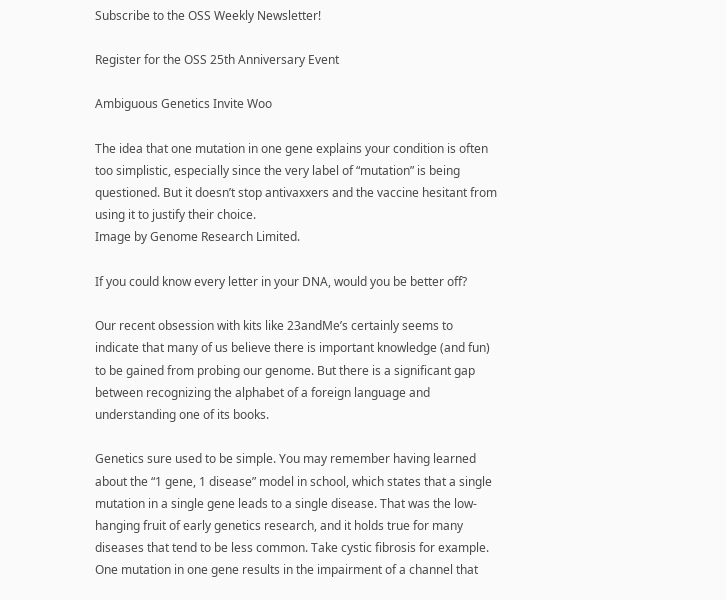Subscribe to the OSS Weekly Newsletter!

Register for the OSS 25th Anniversary Event

Ambiguous Genetics Invite Woo

The idea that one mutation in one gene explains your condition is often too simplistic, especially since the very label of “mutation” is being questioned. But it doesn’t stop antivaxxers and the vaccine hesitant from using it to justify their choice.
Image by Genome Research Limited.

If you could know every letter in your DNA, would you be better off?

Our recent obsession with kits like 23andMe’s certainly seems to indicate that many of us believe there is important knowledge (and fun) to be gained from probing our genome. But there is a significant gap between recognizing the alphabet of a foreign language and understanding one of its books.

Genetics sure used to be simple. You may remember having learned about the “1 gene, 1 disease” model in school, which states that a single mutation in a single gene leads to a single disease. That was the low-hanging fruit of early genetics research, and it holds true for many diseases that tend to be less common. Take cystic fibrosis for example. One mutation in one gene results in the impairment of a channel that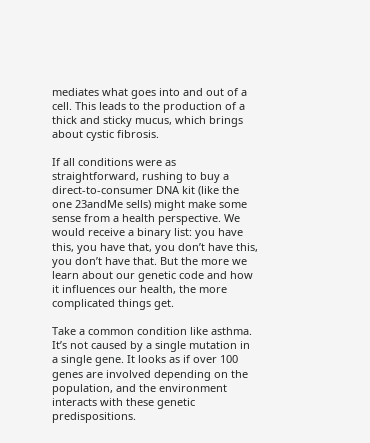mediates what goes into and out of a cell. This leads to the production of a thick and sticky mucus, which brings about cystic fibrosis.

If all conditions were as straightforward, rushing to buy a direct-to-consumer DNA kit (like the one 23andMe sells) might make some sense from a health perspective. We would receive a binary list: you have this, you have that, you don’t have this, you don’t have that. But the more we learn about our genetic code and how it influences our health, the more complicated things get.

Take a common condition like asthma. It’s not caused by a single mutation in a single gene. It looks as if over 100 genes are involved depending on the population, and the environment interacts with these genetic predispositions.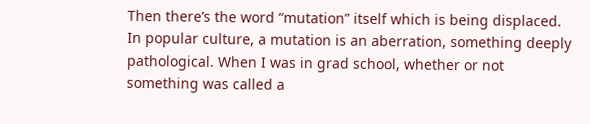Then there’s the word “mutation” itself which is being displaced. In popular culture, a mutation is an aberration, something deeply pathological. When I was in grad school, whether or not something was called a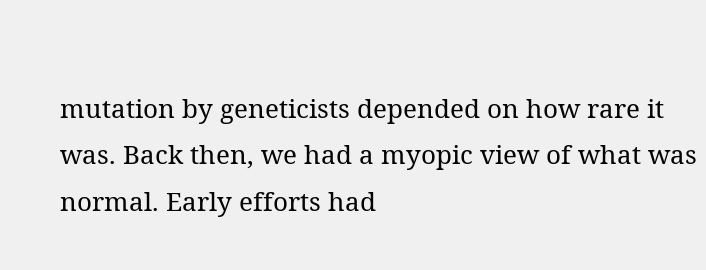mutation by geneticists depended on how rare it was. Back then, we had a myopic view of what was normal. Early efforts had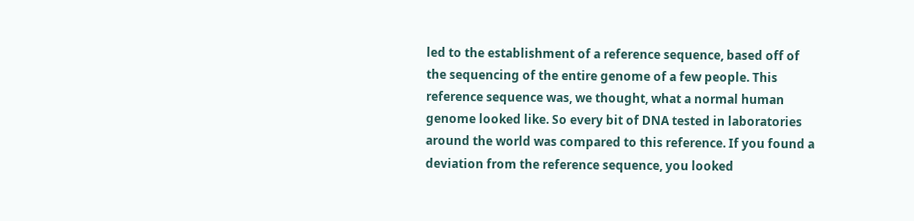led to the establishment of a reference sequence, based off of the sequencing of the entire genome of a few people. This reference sequence was, we thought, what a normal human genome looked like. So every bit of DNA tested in laboratories around the world was compared to this reference. If you found a deviation from the reference sequence, you looked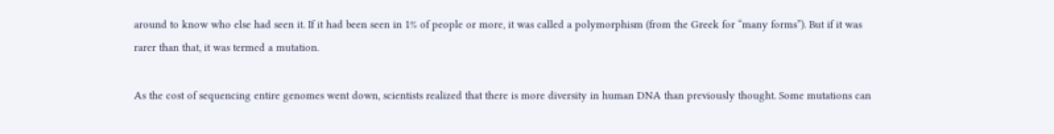around to know who else had seen it. If it had been seen in 1% of people or more, it was called a polymorphism (from the Greek for “many forms”). But if it was rarer than that, it was termed a mutation.

As the cost of sequencing entire genomes went down, scientists realized that there is more diversity in human DNA than previously thought. Some mutations can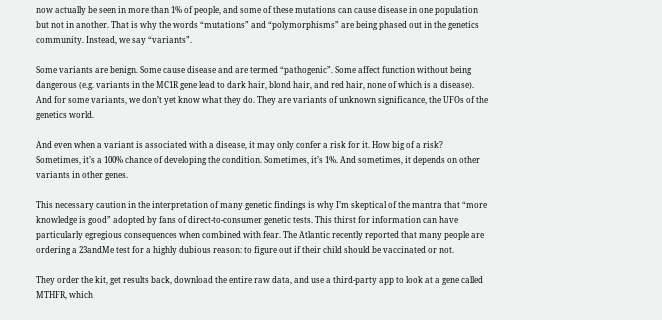now actually be seen in more than 1% of people, and some of these mutations can cause disease in one population but not in another. That is why the words “mutations” and “polymorphisms” are being phased out in the genetics community. Instead, we say “variants”.

Some variants are benign. Some cause disease and are termed “pathogenic”. Some affect function without being dangerous (e.g. variants in the MC1R gene lead to dark hair, blond hair, and red hair, none of which is a disease). And for some variants, we don’t yet know what they do. They are variants of unknown significance, the UFOs of the genetics world.

And even when a variant is associated with a disease, it may only confer a risk for it. How big of a risk? Sometimes, it’s a 100% chance of developing the condition. Sometimes, it’s 1%. And sometimes, it depends on other variants in other genes.

This necessary caution in the interpretation of many genetic findings is why I’m skeptical of the mantra that “more knowledge is good” adopted by fans of direct-to-consumer genetic tests. This thirst for information can have particularly egregious consequences when combined with fear. The Atlantic recently reported that many people are ordering a 23andMe test for a highly dubious reason: to figure out if their child should be vaccinated or not.

They order the kit, get results back, download the entire raw data, and use a third-party app to look at a gene called MTHFR, which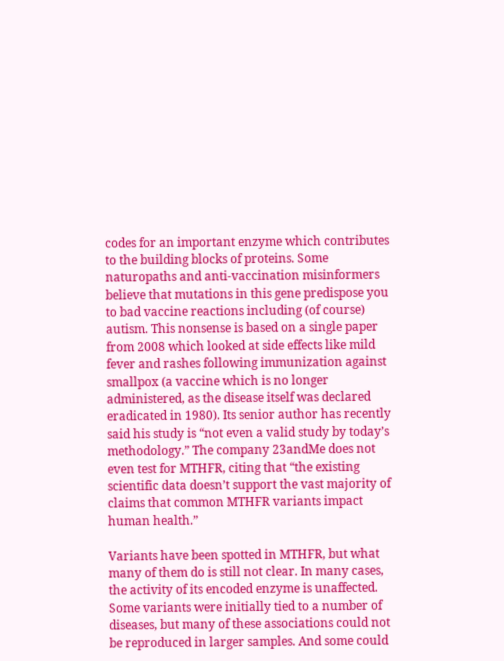codes for an important enzyme which contributes to the building blocks of proteins. Some naturopaths and anti-vaccination misinformers believe that mutations in this gene predispose you to bad vaccine reactions including (of course) autism. This nonsense is based on a single paper from 2008 which looked at side effects like mild fever and rashes following immunization against smallpox (a vaccine which is no longer administered, as the disease itself was declared eradicated in 1980). Its senior author has recently said his study is “not even a valid study by today’s methodology.” The company 23andMe does not even test for MTHFR, citing that “the existing scientific data doesn’t support the vast majority of claims that common MTHFR variants impact human health.”

Variants have been spotted in MTHFR, but what many of them do is still not clear. In many cases, the activity of its encoded enzyme is unaffected. Some variants were initially tied to a number of diseases, but many of these associations could not be reproduced in larger samples. And some could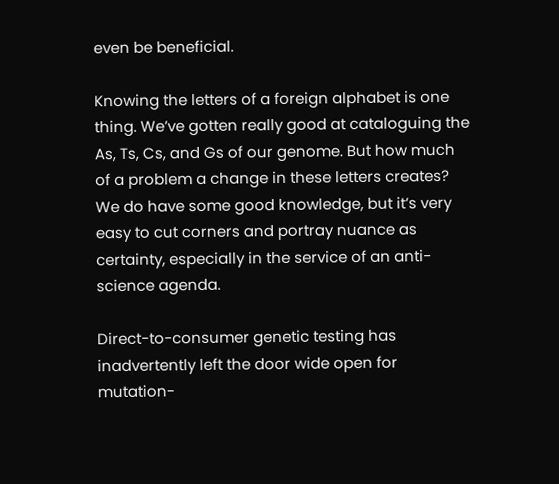even be beneficial.

Knowing the letters of a foreign alphabet is one thing. We’ve gotten really good at cataloguing the As, Ts, Cs, and Gs of our genome. But how much of a problem a change in these letters creates? We do have some good knowledge, but it’s very easy to cut corners and portray nuance as certainty, especially in the service of an anti-science agenda.

Direct-to-consumer genetic testing has inadvertently left the door wide open for mutation-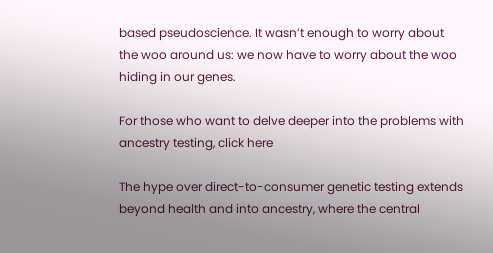based pseudoscience. It wasn’t enough to worry about the woo around us: we now have to worry about the woo hiding in our genes.

For those who want to delve deeper into the problems with ancestry testing, click here

The hype over direct-to-consumer genetic testing extends beyond health and into ancestry, where the central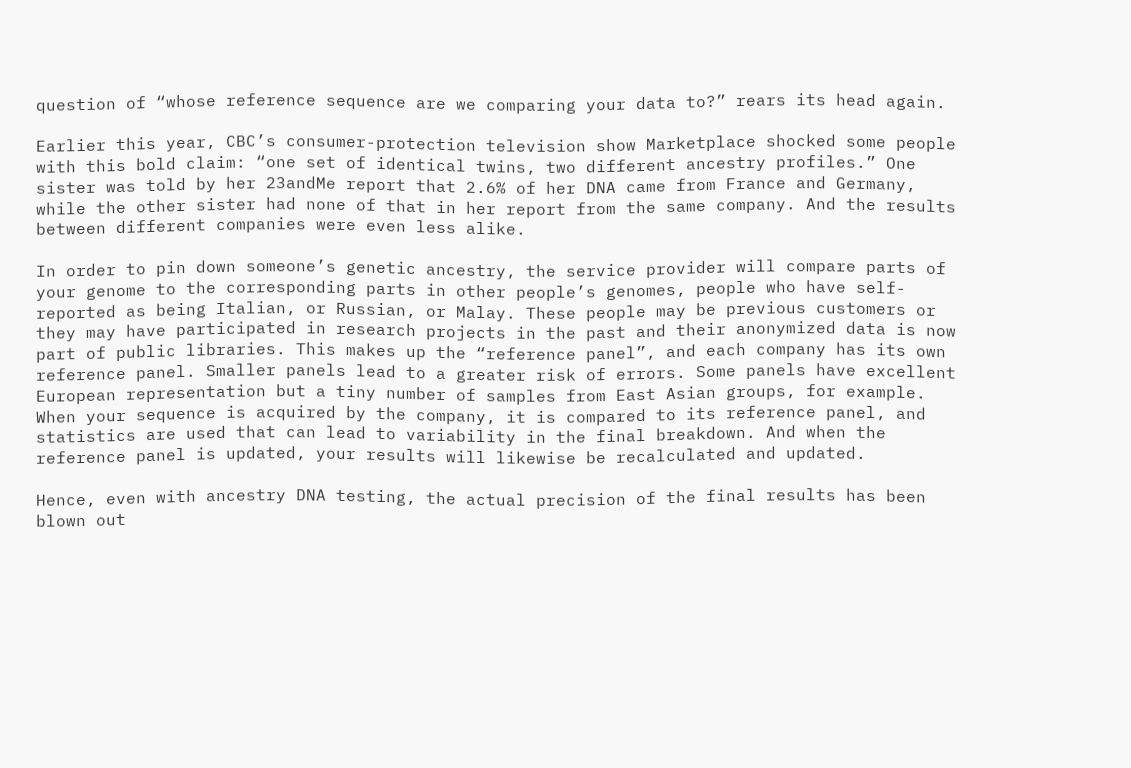question of “whose reference sequence are we comparing your data to?” rears its head again.

Earlier this year, CBC’s consumer-protection television show Marketplace shocked some people with this bold claim: “one set of identical twins, two different ancestry profiles.” One sister was told by her 23andMe report that 2.6% of her DNA came from France and Germany, while the other sister had none of that in her report from the same company. And the results between different companies were even less alike.

In order to pin down someone’s genetic ancestry, the service provider will compare parts of your genome to the corresponding parts in other people’s genomes, people who have self-reported as being Italian, or Russian, or Malay. These people may be previous customers or they may have participated in research projects in the past and their anonymized data is now part of public libraries. This makes up the “reference panel”, and each company has its own reference panel. Smaller panels lead to a greater risk of errors. Some panels have excellent European representation but a tiny number of samples from East Asian groups, for example. When your sequence is acquired by the company, it is compared to its reference panel, and statistics are used that can lead to variability in the final breakdown. And when the reference panel is updated, your results will likewise be recalculated and updated.

Hence, even with ancestry DNA testing, the actual precision of the final results has been blown out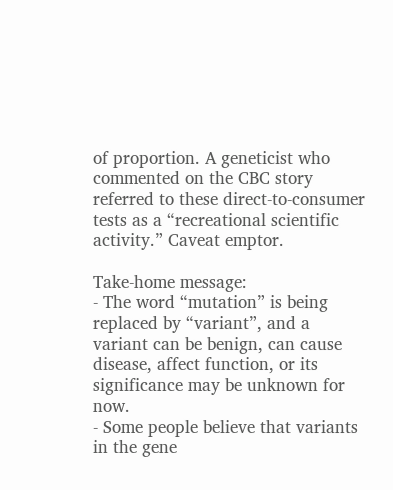of proportion. A geneticist who commented on the CBC story referred to these direct-to-consumer tests as a “recreational scientific activity.” Caveat emptor.

Take-home message:
- The word “mutation” is being replaced by “variant”, and a variant can be benign, can cause disease, affect function, or its significance may be unknown for now.
- Some people believe that variants in the gene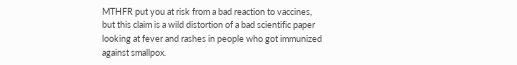MTHFR put you at risk from a bad reaction to vaccines, but this claim is a wild distortion of a bad scientific paper looking at fever and rashes in people who got immunized against smallpox.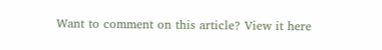Want to comment on this article? View it here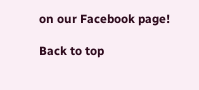on our Facebook page!

Back to top